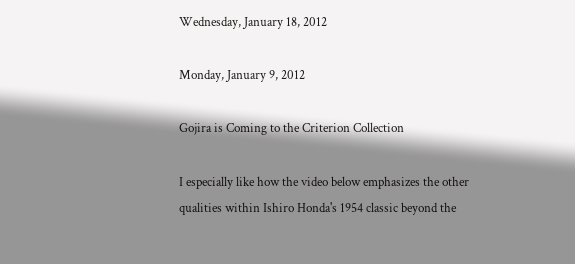Wednesday, January 18, 2012

Monday, January 9, 2012

Gojira is Coming to the Criterion Collection

I especially like how the video below emphasizes the other qualities within Ishiro Honda's 1954 classic beyond the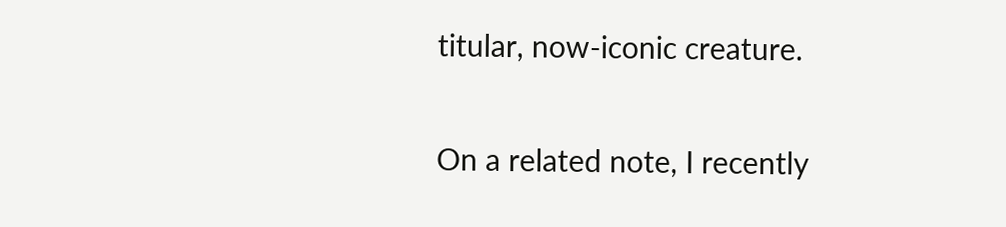titular, now-iconic creature.

On a related note, I recently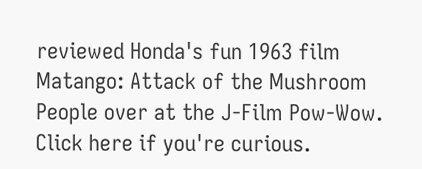reviewed Honda's fun 1963 film Matango: Attack of the Mushroom People over at the J-Film Pow-Wow. Click here if you're curious.